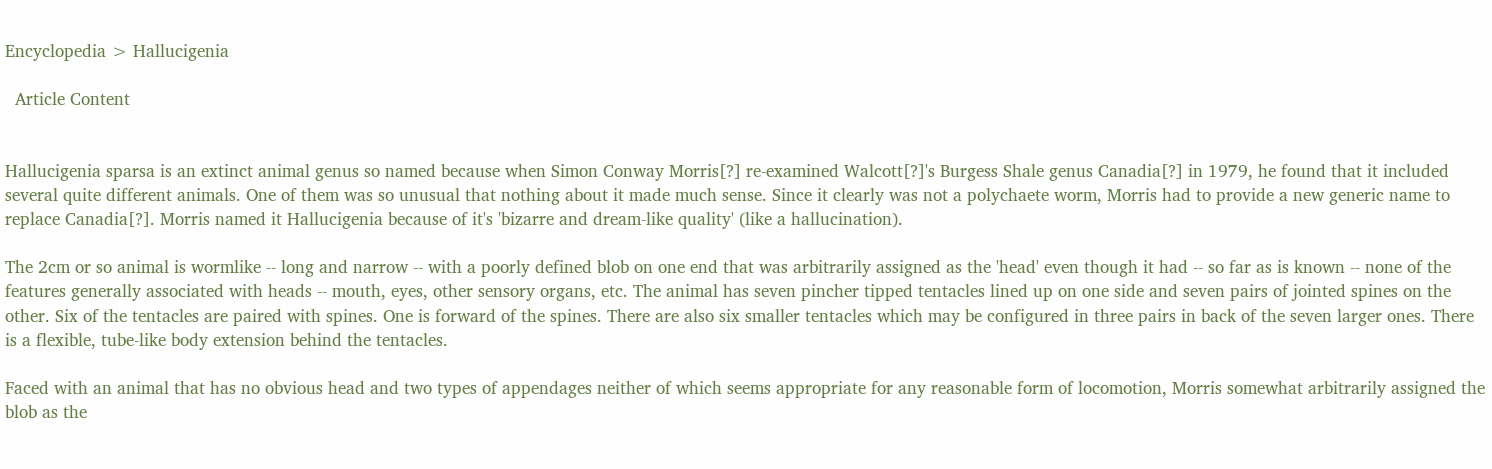Encyclopedia > Hallucigenia

  Article Content


Hallucigenia sparsa is an extinct animal genus so named because when Simon Conway Morris[?] re-examined Walcott[?]'s Burgess Shale genus Canadia[?] in 1979, he found that it included several quite different animals. One of them was so unusual that nothing about it made much sense. Since it clearly was not a polychaete worm, Morris had to provide a new generic name to replace Canadia[?]. Morris named it Hallucigenia because of it's 'bizarre and dream-like quality' (like a hallucination).

The 2cm or so animal is wormlike -- long and narrow -- with a poorly defined blob on one end that was arbitrarily assigned as the 'head' even though it had -- so far as is known -- none of the features generally associated with heads -- mouth, eyes, other sensory organs, etc. The animal has seven pincher tipped tentacles lined up on one side and seven pairs of jointed spines on the other. Six of the tentacles are paired with spines. One is forward of the spines. There are also six smaller tentacles which may be configured in three pairs in back of the seven larger ones. There is a flexible, tube-like body extension behind the tentacles.

Faced with an animal that has no obvious head and two types of appendages neither of which seems appropriate for any reasonable form of locomotion, Morris somewhat arbitrarily assigned the blob as the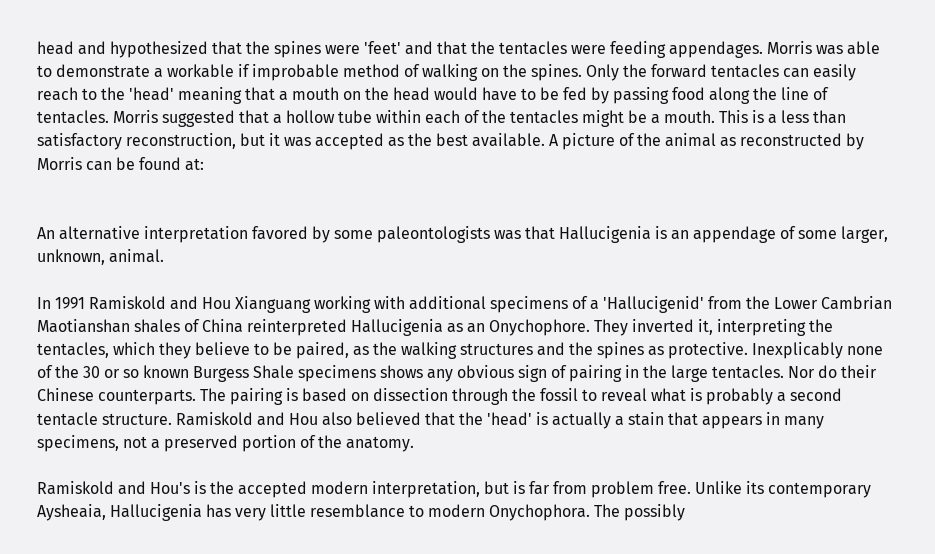head and hypothesized that the spines were 'feet' and that the tentacles were feeding appendages. Morris was able to demonstrate a workable if improbable method of walking on the spines. Only the forward tentacles can easily reach to the 'head' meaning that a mouth on the head would have to be fed by passing food along the line of tentacles. Morris suggested that a hollow tube within each of the tentacles might be a mouth. This is a less than satisfactory reconstruction, but it was accepted as the best available. A picture of the animal as reconstructed by Morris can be found at:


An alternative interpretation favored by some paleontologists was that Hallucigenia is an appendage of some larger, unknown, animal.

In 1991 Ramiskold and Hou Xianguang working with additional specimens of a 'Hallucigenid' from the Lower Cambrian Maotianshan shales of China reinterpreted Hallucigenia as an Onychophore. They inverted it, interpreting the tentacles, which they believe to be paired, as the walking structures and the spines as protective. Inexplicably none of the 30 or so known Burgess Shale specimens shows any obvious sign of pairing in the large tentacles. Nor do their Chinese counterparts. The pairing is based on dissection through the fossil to reveal what is probably a second tentacle structure. Ramiskold and Hou also believed that the 'head' is actually a stain that appears in many specimens, not a preserved portion of the anatomy.

Ramiskold and Hou's is the accepted modern interpretation, but is far from problem free. Unlike its contemporary Aysheaia, Hallucigenia has very little resemblance to modern Onychophora. The possibly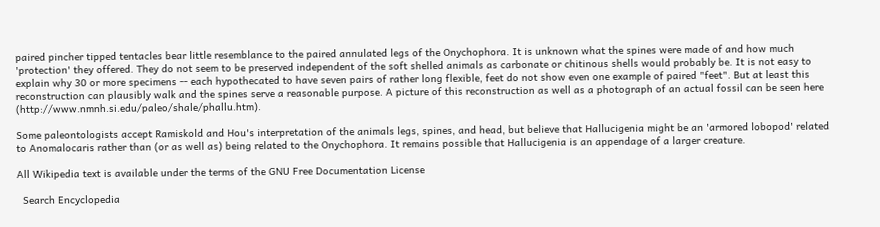paired pincher tipped tentacles bear little resemblance to the paired annulated legs of the Onychophora. It is unknown what the spines were made of and how much 'protection' they offered. They do not seem to be preserved independent of the soft shelled animals as carbonate or chitinous shells would probably be. It is not easy to explain why 30 or more specimens -- each hypothecated to have seven pairs of rather long flexible, feet do not show even one example of paired "feet". But at least this reconstruction can plausibly walk and the spines serve a reasonable purpose. A picture of this reconstruction as well as a photograph of an actual fossil can be seen here (http://www.nmnh.si.edu/paleo/shale/phallu.htm).

Some paleontologists accept Ramiskold and Hou's interpretation of the animals legs, spines, and head, but believe that Hallucigenia might be an 'armored lobopod' related to Anomalocaris rather than (or as well as) being related to the Onychophora. It remains possible that Hallucigenia is an appendage of a larger creature.

All Wikipedia text is available under the terms of the GNU Free Documentation License

  Search Encyclopedia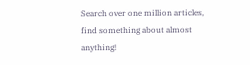Search over one million articles, find something about almost anything!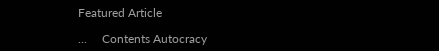Featured Article

...     Contents Autocracy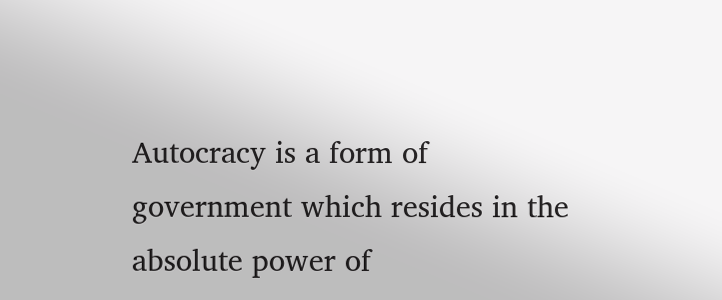Autocracy is a form of government which resides in the absolute power of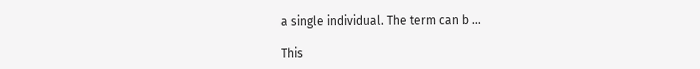a single individual. The term can b ...

This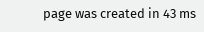page was created in 43 ms